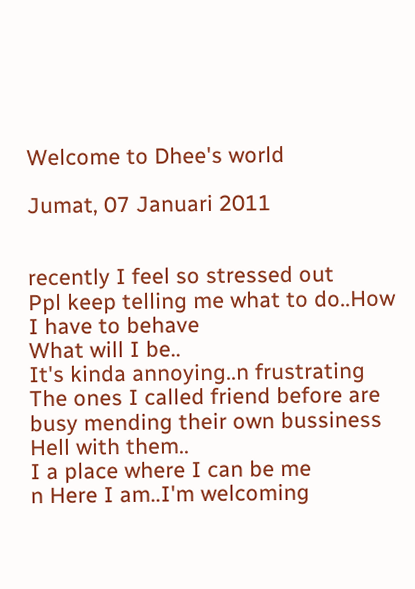Welcome to Dhee's world

Jumat, 07 Januari 2011


recently I feel so stressed out
Ppl keep telling me what to do..How I have to behave
What will I be..
It's kinda annoying..n frustrating
The ones I called friend before are busy mending their own bussiness
Hell with them..
I a place where I can be me
n Here I am..I'm welcoming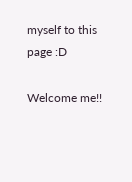myself to this page :D

Welcome me!!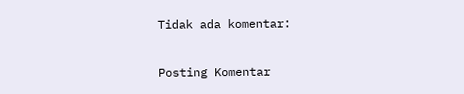Tidak ada komentar:

Posting Komentar